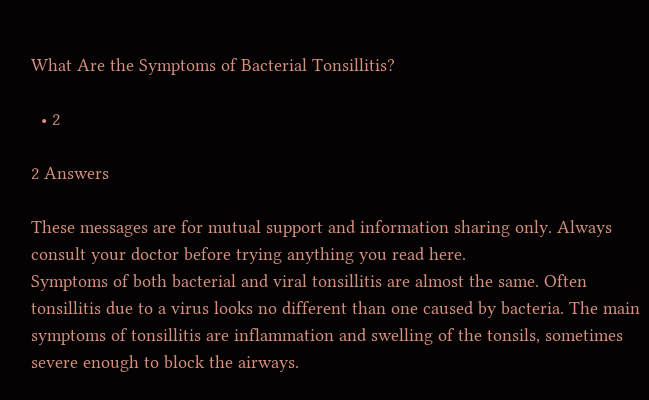What Are the Symptoms of Bacterial Tonsillitis?

  • 2

2 Answers

These messages are for mutual support and information sharing only. Always consult your doctor before trying anything you read here.
Symptoms of both bacterial and viral tonsillitis are almost the same. Often tonsillitis due to a virus looks no different than one caused by bacteria. The main symptoms of tonsillitis are inflammation and swelling of the tonsils, sometimes severe enough to block the airways.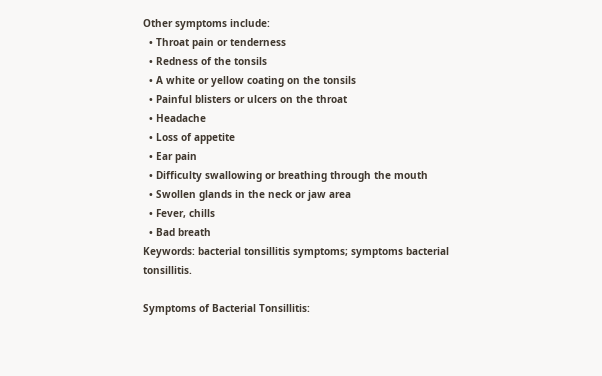Other symptoms include:
  • Throat pain or tenderness
  • Redness of the tonsils
  • A white or yellow coating on the tonsils
  • Painful blisters or ulcers on the throat
  • Headache
  • Loss of appetite
  • Ear pain
  • Difficulty swallowing or breathing through the mouth
  • Swollen glands in the neck or jaw area
  • Fever, chills
  • Bad breath
Keywords: bacterial tonsillitis symptoms; symptoms bacterial tonsillitis.

Symptoms of Bacterial Tonsillitis: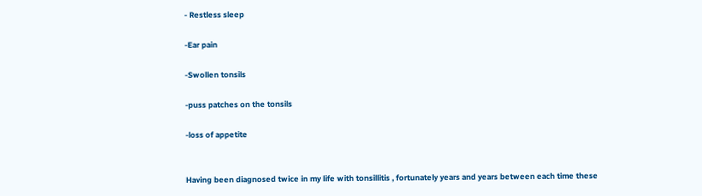- Restless sleep

-Ear pain

-Swollen tonsils

-puss patches on the tonsils

-loss of appetite


Having been diagnosed twice in my life with tonsillitis , fortunately years and years between each time these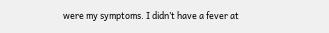were my symptoms. I didn’t have a fever at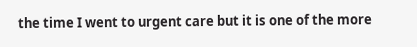the time I went to urgent care but it is one of the more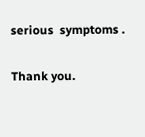serious  symptoms .

Thank you.